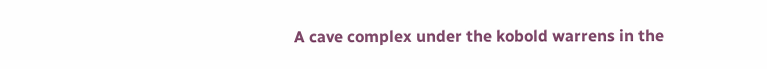A cave complex under the kobold warrens in the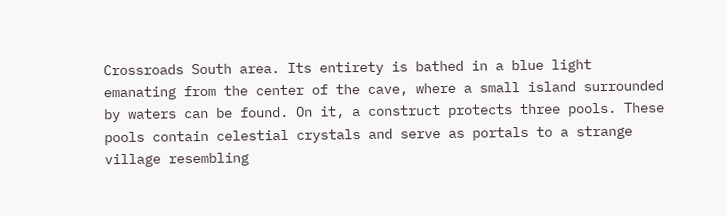Crossroads South area. Its entirety is bathed in a blue light emanating from the center of the cave, where a small island surrounded by waters can be found. On it, a construct protects three pools. These pools contain celestial crystals and serve as portals to a strange village resembling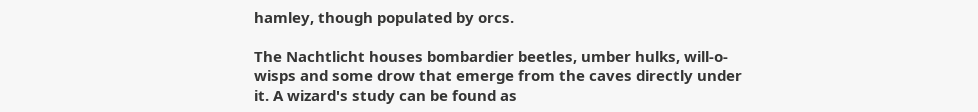hamley, though populated by orcs.

The Nachtlicht houses bombardier beetles, umber hulks, will-o-wisps and some drow that emerge from the caves directly under it. A wizard's study can be found as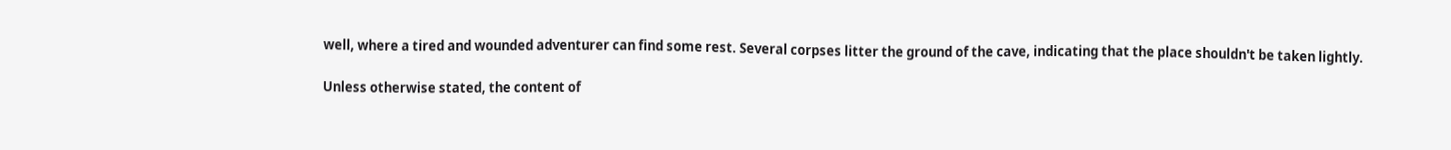well, where a tired and wounded adventurer can find some rest. Several corpses litter the ground of the cave, indicating that the place shouldn't be taken lightly.

Unless otherwise stated, the content of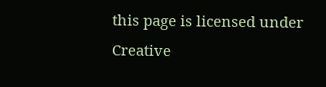this page is licensed under Creative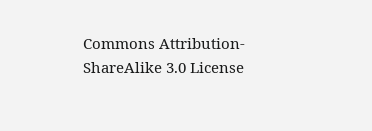Commons Attribution-ShareAlike 3.0 License